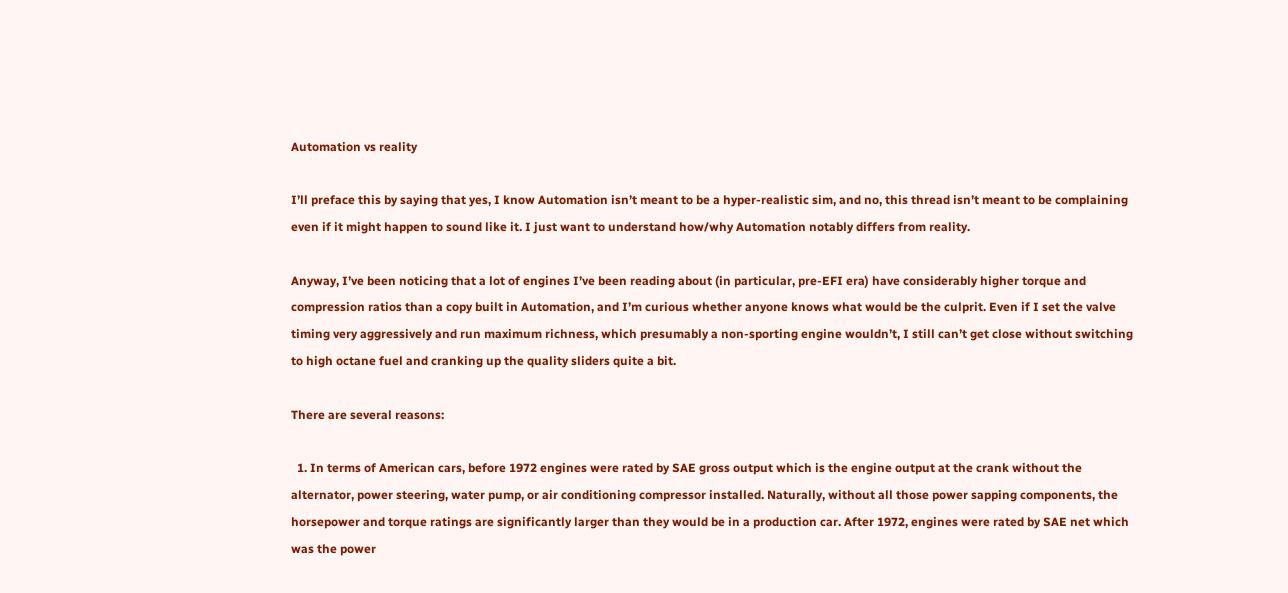Automation vs reality

I’ll preface this by saying that yes, I know Automation isn’t meant to be a hyper-realistic sim, and no, this thread isn’t meant to be complaining even if it might happen to sound like it. I just want to understand how/why Automation notably differs from reality.

Anyway, I’ve been noticing that a lot of engines I’ve been reading about (in particular, pre-EFI era) have considerably higher torque and compression ratios than a copy built in Automation, and I’m curious whether anyone knows what would be the culprit. Even if I set the valve timing very aggressively and run maximum richness, which presumably a non-sporting engine wouldn’t, I still can’t get close without switching to high octane fuel and cranking up the quality sliders quite a bit.

There are several reasons:

  1. In terms of American cars, before 1972 engines were rated by SAE gross output which is the engine output at the crank without the alternator, power steering, water pump, or air conditioning compressor installed. Naturally, without all those power sapping components, the horsepower and torque ratings are significantly larger than they would be in a production car. After 1972, engines were rated by SAE net which was the power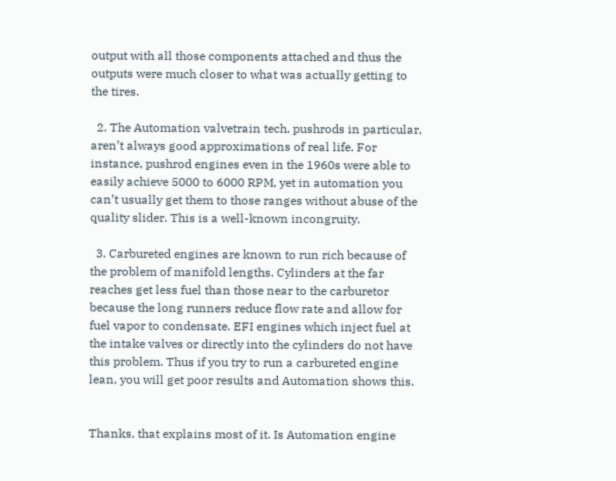output with all those components attached and thus the outputs were much closer to what was actually getting to the tires.

  2. The Automation valvetrain tech, pushrods in particular, aren’t always good approximations of real life. For instance, pushrod engines even in the 1960s were able to easily achieve 5000 to 6000 RPM, yet in automation you can’t usually get them to those ranges without abuse of the quality slider. This is a well-known incongruity.

  3. Carbureted engines are known to run rich because of the problem of manifold lengths. Cylinders at the far reaches get less fuel than those near to the carburetor because the long runners reduce flow rate and allow for fuel vapor to condensate. EFI engines which inject fuel at the intake valves or directly into the cylinders do not have this problem. Thus if you try to run a carbureted engine lean, you will get poor results and Automation shows this.


Thanks, that explains most of it. Is Automation engine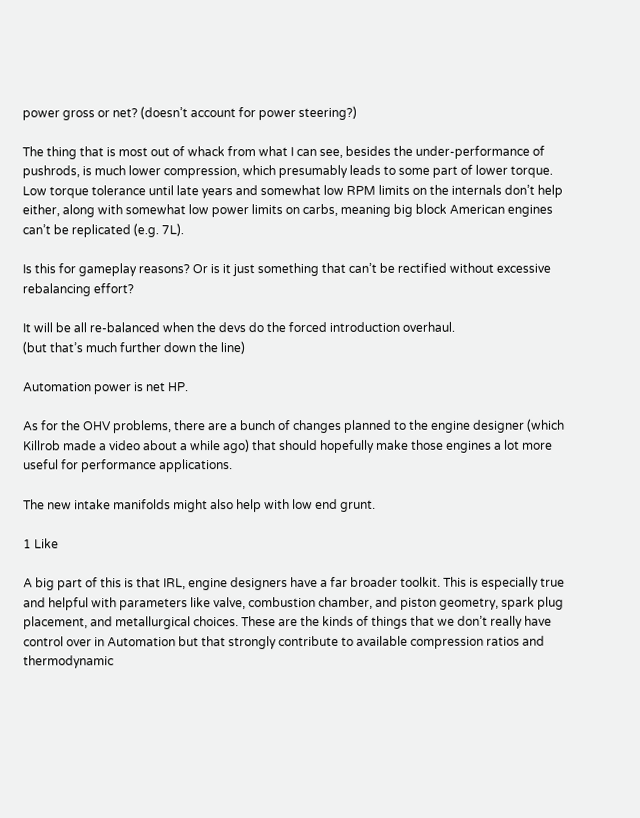power gross or net? (doesn’t account for power steering?)

The thing that is most out of whack from what I can see, besides the under-performance of pushrods, is much lower compression, which presumably leads to some part of lower torque. Low torque tolerance until late years and somewhat low RPM limits on the internals don’t help either, along with somewhat low power limits on carbs, meaning big block American engines can’t be replicated (e.g. 7L).

Is this for gameplay reasons? Or is it just something that can’t be rectified without excessive rebalancing effort?

It will be all re-balanced when the devs do the forced introduction overhaul.
(but that’s much further down the line)

Automation power is net HP.

As for the OHV problems, there are a bunch of changes planned to the engine designer (which Killrob made a video about a while ago) that should hopefully make those engines a lot more useful for performance applications.

The new intake manifolds might also help with low end grunt.

1 Like

A big part of this is that IRL, engine designers have a far broader toolkit. This is especially true and helpful with parameters like valve, combustion chamber, and piston geometry, spark plug placement, and metallurgical choices. These are the kinds of things that we don’t really have control over in Automation but that strongly contribute to available compression ratios and thermodynamic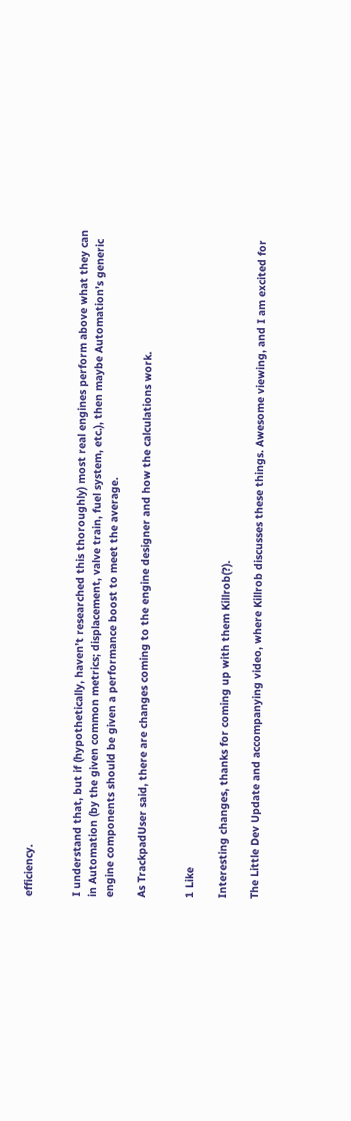efficiency.


I understand that, but if (hypothetically, haven’t researched this thoroughly) most real engines perform above what they can in Automation (by the given common metrics; displacement, valve train, fuel system, etc.), then maybe Automation’s generic engine components should be given a performance boost to meet the average.

As TrackpadUser said, there are changes coming to the engine designer and how the calculations work.


1 Like

Interesting changes, thanks for coming up with them Killrob(?).

The Little Dev Update and accompanying video, where Killrob discusses these things. Awesome viewing, and I am excited for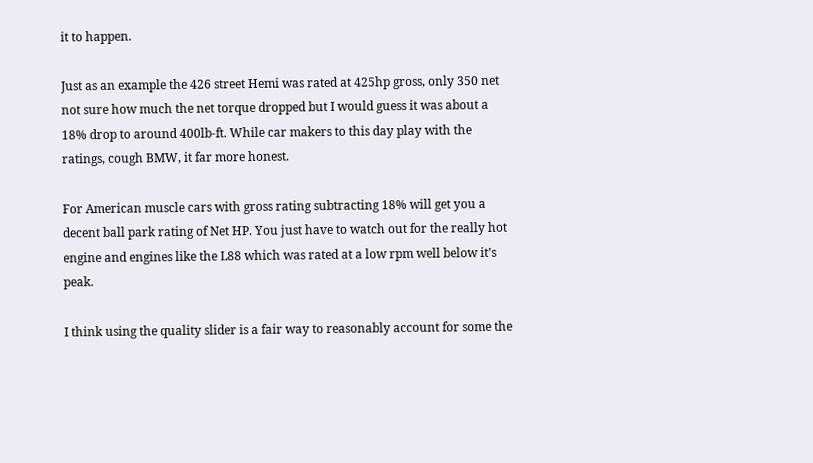it to happen.

Just as an example the 426 street Hemi was rated at 425hp gross, only 350 net not sure how much the net torque dropped but I would guess it was about a 18% drop to around 400lb-ft. While car makers to this day play with the ratings, cough BMW, it far more honest.

For American muscle cars with gross rating subtracting 18% will get you a decent ball park rating of Net HP. You just have to watch out for the really hot engine and engines like the L88 which was rated at a low rpm well below it’s peak.

I think using the quality slider is a fair way to reasonably account for some the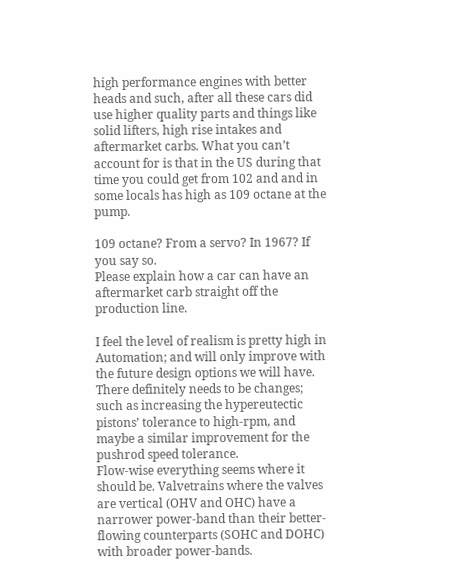high performance engines with better heads and such, after all these cars did use higher quality parts and things like solid lifters, high rise intakes and aftermarket carbs. What you can’t account for is that in the US during that time you could get from 102 and and in some locals has high as 109 octane at the pump.

109 octane? From a servo? In 1967? If you say so.
Please explain how a car can have an aftermarket carb straight off the production line.

I feel the level of realism is pretty high in Automation; and will only improve with the future design options we will have. There definitely needs to be changes; such as increasing the hypereutectic pistons’ tolerance to high-rpm, and maybe a similar improvement for the pushrod speed tolerance.
Flow-wise everything seems where it should be. Valvetrains where the valves are vertical (OHV and OHC) have a narrower power-band than their better-flowing counterparts (SOHC and DOHC) with broader power-bands.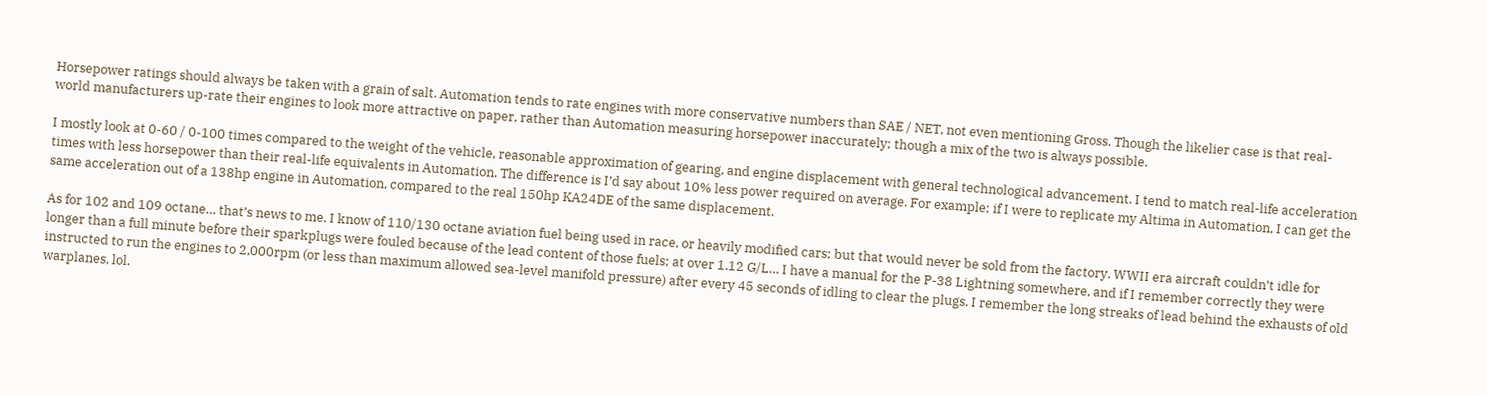Horsepower ratings should always be taken with a grain of salt. Automation tends to rate engines with more conservative numbers than SAE / NET, not even mentioning Gross. Though the likelier case is that real-world manufacturers up-rate their engines to look more attractive on paper, rather than Automation measuring horsepower inaccurately; though a mix of the two is always possible.

I mostly look at 0-60 / 0-100 times compared to the weight of the vehicle, reasonable approximation of gearing, and engine displacement with general technological advancement. I tend to match real-life acceleration times with less horsepower than their real-life equivalents in Automation. The difference is I’d say about 10% less power required on average. For example; if I were to replicate my Altima in Automation, I can get the same acceleration out of a 138hp engine in Automation, compared to the real 150hp KA24DE of the same displacement.

As for 102 and 109 octane… that’s news to me. I know of 110/130 octane aviation fuel being used in race, or heavily modified cars; but that would never be sold from the factory. WWII era aircraft couldn’t idle for longer than a full minute before their sparkplugs were fouled because of the lead content of those fuels; at over 1.12 G/L… I have a manual for the P-38 Lightning somewhere, and if I remember correctly they were instructed to run the engines to 2,000rpm (or less than maximum allowed sea-level manifold pressure) after every 45 seconds of idling to clear the plugs. I remember the long streaks of lead behind the exhausts of old warplanes, lol.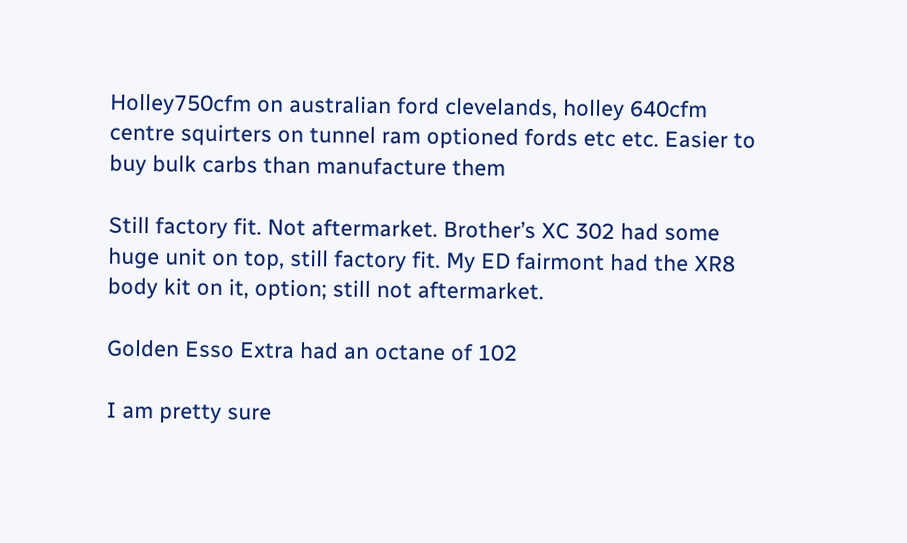Holley750cfm on australian ford clevelands, holley 640cfm centre squirters on tunnel ram optioned fords etc etc. Easier to buy bulk carbs than manufacture them

Still factory fit. Not aftermarket. Brother’s XC 302 had some huge unit on top, still factory fit. My ED fairmont had the XR8 body kit on it, option; still not aftermarket.

Golden Esso Extra had an octane of 102

I am pretty sure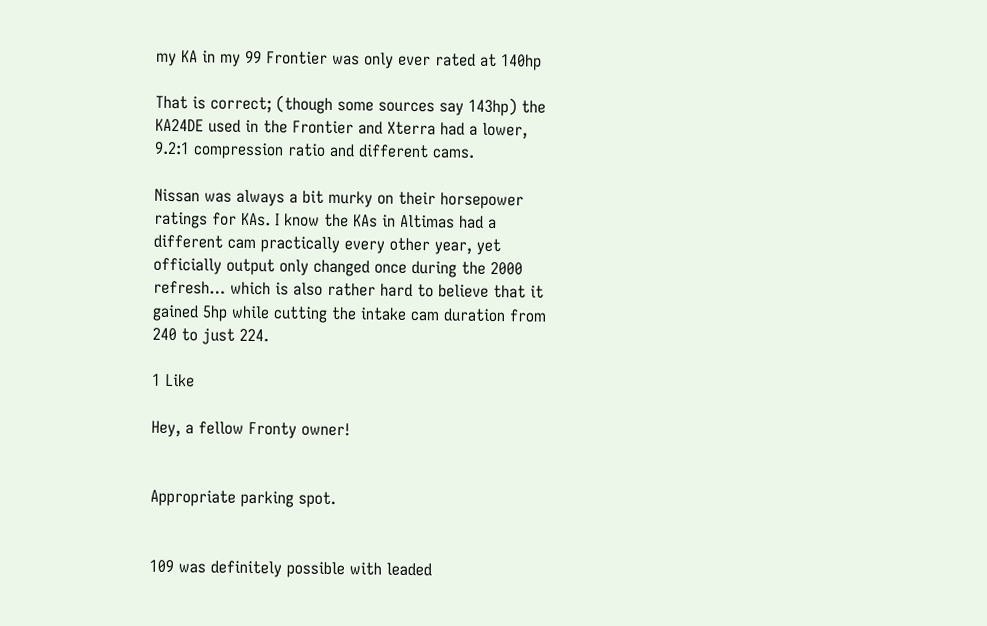my KA in my 99 Frontier was only ever rated at 140hp

That is correct; (though some sources say 143hp) the KA24DE used in the Frontier and Xterra had a lower, 9.2:1 compression ratio and different cams.

Nissan was always a bit murky on their horsepower ratings for KAs. I know the KAs in Altimas had a different cam practically every other year, yet officially output only changed once during the 2000 refresh… which is also rather hard to believe that it gained 5hp while cutting the intake cam duration from 240 to just 224.

1 Like

Hey, a fellow Fronty owner!


Appropriate parking spot.


109 was definitely possible with leaded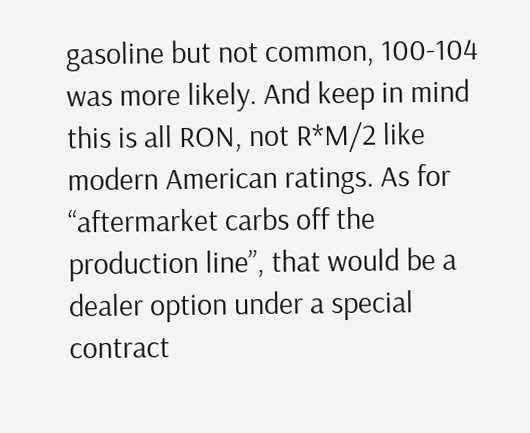gasoline but not common, 100-104 was more likely. And keep in mind this is all RON, not R*M/2 like modern American ratings. As for “aftermarket carbs off the production line”, that would be a dealer option under a special contract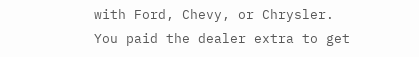with Ford, Chevy, or Chrysler. You paid the dealer extra to get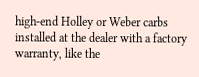high-end Holley or Weber carbs installed at the dealer with a factory warranty, like the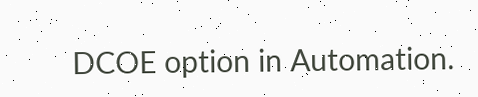DCOE option in Automation.